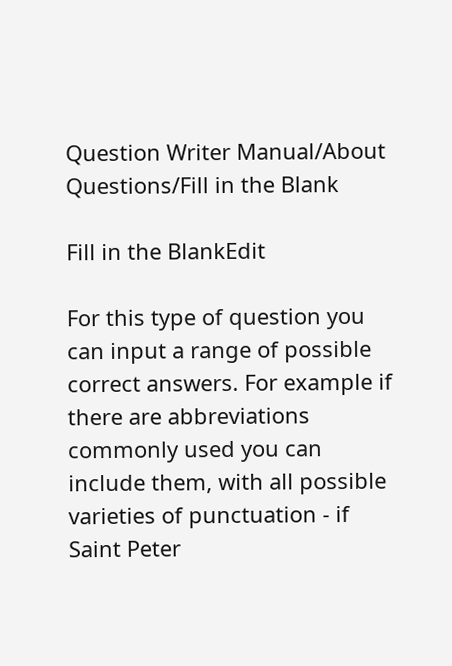Question Writer Manual/About Questions/Fill in the Blank

Fill in the BlankEdit

For this type of question you can input a range of possible correct answers. For example if there are abbreviations commonly used you can include them, with all possible varieties of punctuation - if Saint Peter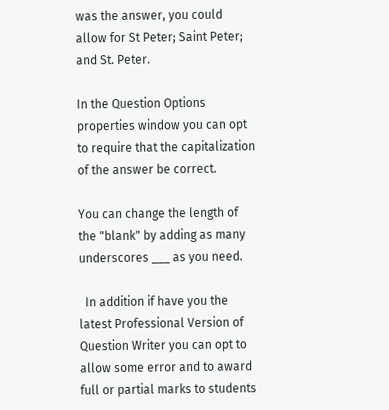was the answer, you could allow for St Peter; Saint Peter; and St. Peter.

In the Question Options properties window you can opt to require that the capitalization of the answer be correct.

You can change the length of the "blank" by adding as many underscores ___ as you need.

  In addition if have you the latest Professional Version of Question Writer you can opt to allow some error and to award full or partial marks to students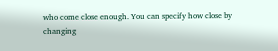who come close enough. You can specify how close by changing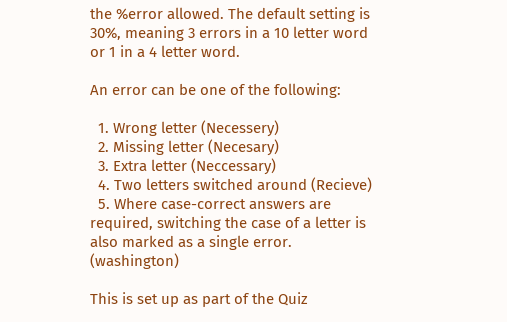the %error allowed. The default setting is 30%, meaning 3 errors in a 10 letter word or 1 in a 4 letter word.

An error can be one of the following:

  1. Wrong letter (Necessery)
  2. Missing letter (Necesary)
  3. Extra letter (Neccessary)
  4. Two letters switched around (Recieve)
  5. Where case-correct answers are required, switching the case of a letter is also marked as a single error. (washington)

This is set up as part of the Quiz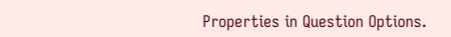Properties in Question Options.